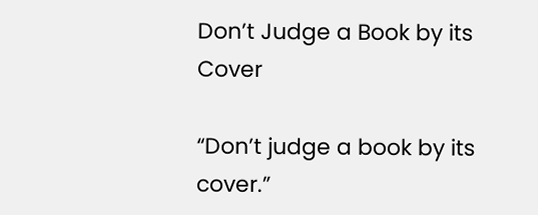Don’t Judge a Book by its Cover

“Don’t judge a book by its cover.”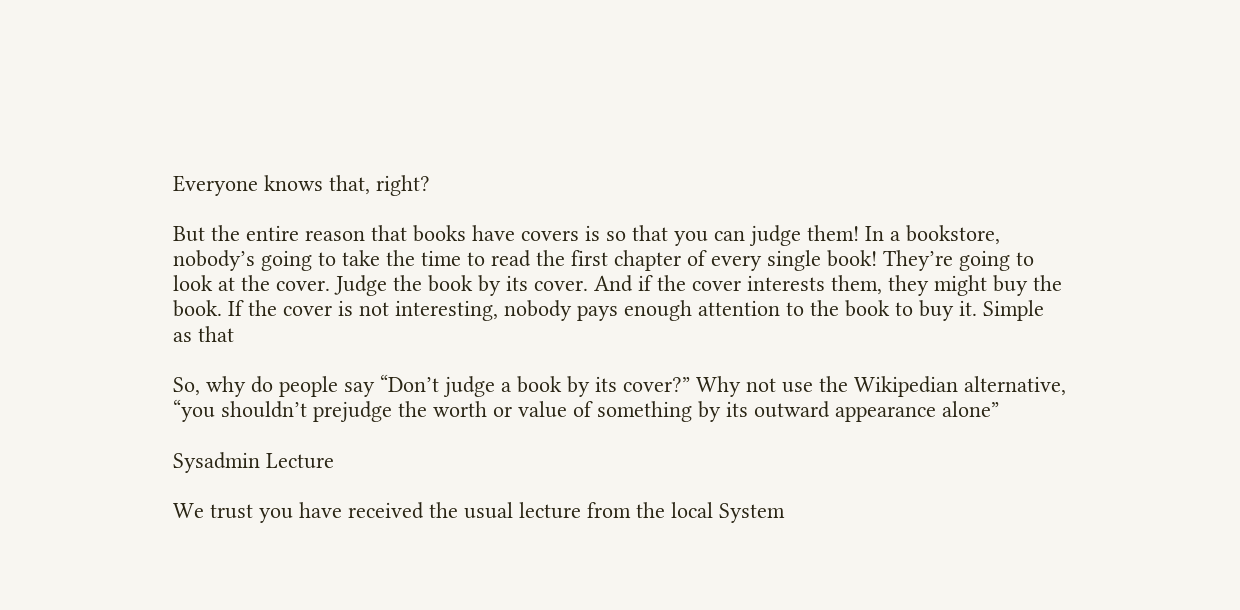Everyone knows that, right?

But the entire reason that books have covers is so that you can judge them! In a bookstore, nobody’s going to take the time to read the first chapter of every single book! They’re going to look at the cover. Judge the book by its cover. And if the cover interests them, they might buy the book. If the cover is not interesting, nobody pays enough attention to the book to buy it. Simple as that

So, why do people say “Don’t judge a book by its cover?” Why not use the Wikipedian alternative, “you shouldn’t prejudge the worth or value of something by its outward appearance alone”

Sysadmin Lecture

We trust you have received the usual lecture from the local System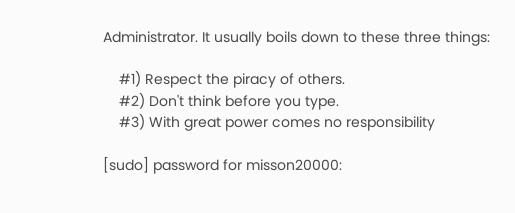Administrator. It usually boils down to these three things:

    #1) Respect the piracy of others.
    #2) Don't think before you type.
    #3) With great power comes no responsibility

[sudo] password for misson20000: